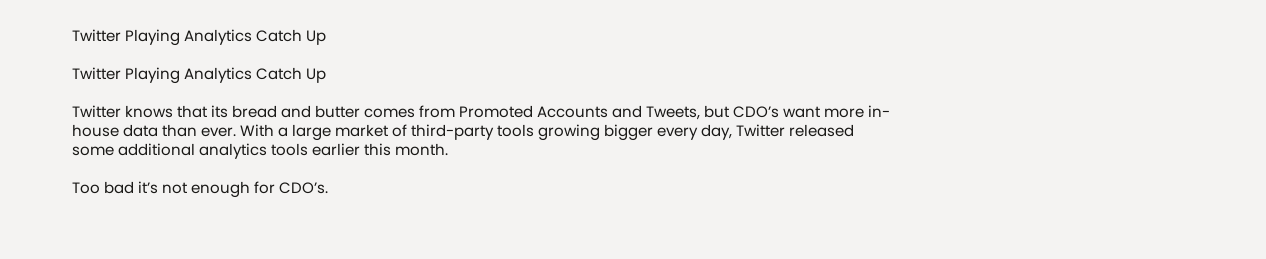Twitter Playing Analytics Catch Up

Twitter Playing Analytics Catch Up

Twitter knows that its bread and butter comes from Promoted Accounts and Tweets, but CDO’s want more in-house data than ever. With a large market of third-party tools growing bigger every day, Twitter released some additional analytics tools earlier this month.

Too bad it’s not enough for CDO’s.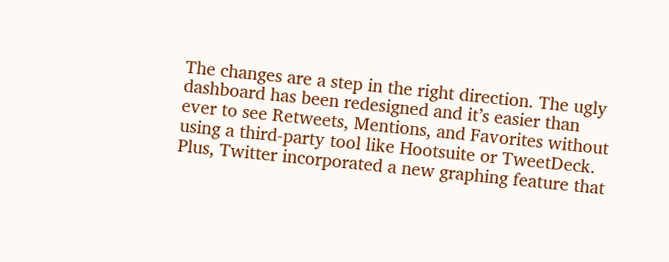The changes are a step in the right direction. The ugly dashboard has been redesigned and it’s easier than ever to see Retweets, Mentions, and Favorites without using a third-party tool like Hootsuite or TweetDeck. Plus, Twitter incorporated a new graphing feature that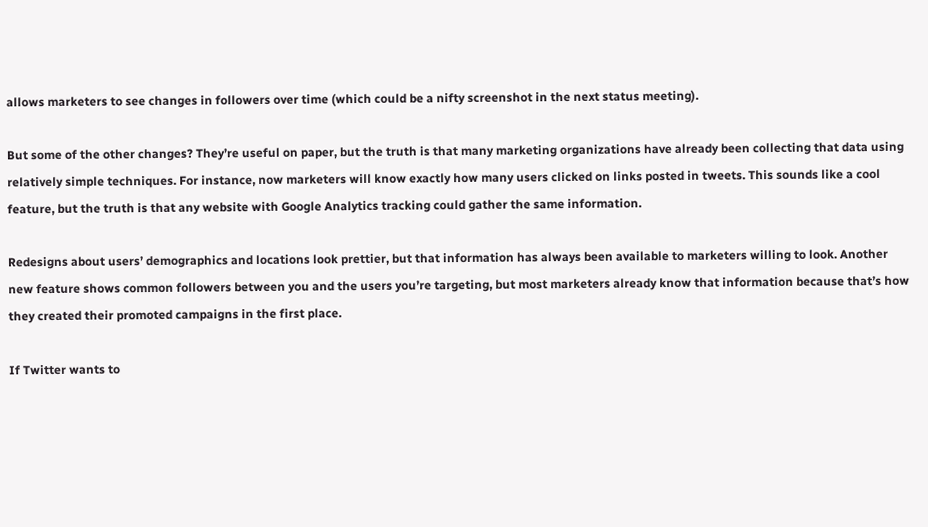allows marketers to see changes in followers over time (which could be a nifty screenshot in the next status meeting).

But some of the other changes? They’re useful on paper, but the truth is that many marketing organizations have already been collecting that data using relatively simple techniques. For instance, now marketers will know exactly how many users clicked on links posted in tweets. This sounds like a cool feature, but the truth is that any website with Google Analytics tracking could gather the same information.

Redesigns about users’ demographics and locations look prettier, but that information has always been available to marketers willing to look. Another new feature shows common followers between you and the users you’re targeting, but most marketers already know that information because that’s how they created their promoted campaigns in the first place.

If Twitter wants to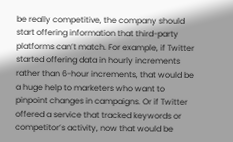be really competitive, the company should start offering information that third-party platforms can’t match. For example, if Twitter started offering data in hourly increments rather than 6-hour increments, that would be a huge help to marketers who want to pinpoint changes in campaigns. Or if Twitter offered a service that tracked keywords or competitor’s activity, now that would be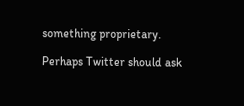something proprietary.

Perhaps Twitter should ask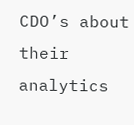CDO’s about their analytics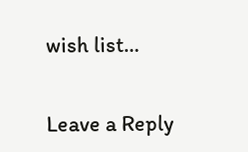wish list…


Leave a Reply